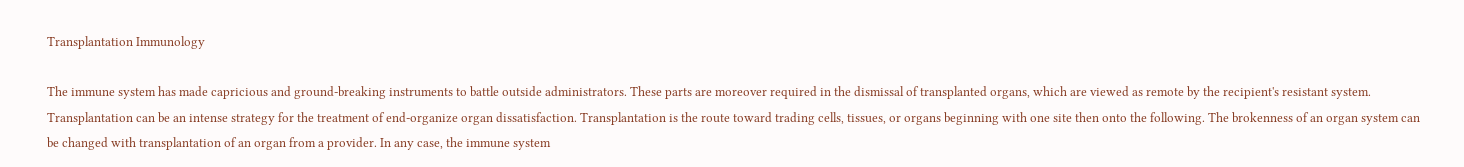Transplantation Immunology

The immune system has made capricious and ground-breaking instruments to battle outside administrators. These parts are moreover required in the dismissal of transplanted organs, which are viewed as remote by the recipient's resistant system. Transplantation can be an intense strategy for the treatment of end-organize organ dissatisfaction. Transplantation is the route toward trading cells, tissues, or organs beginning with one site then onto the following. The brokenness of an organ system can be changed with transplantation of an organ from a provider. In any case, the immune system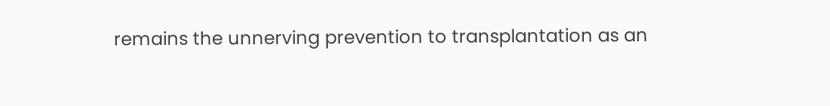remains the unnerving prevention to transplantation as an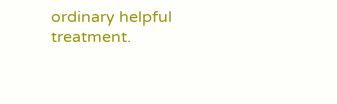ordinary helpful treatment.